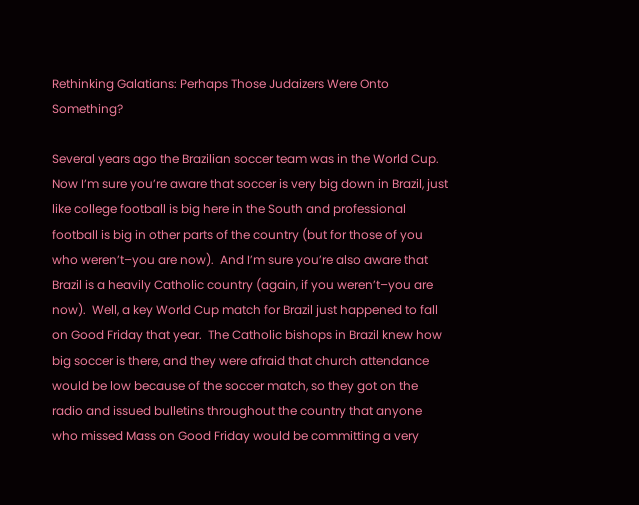Rethinking Galatians: Perhaps Those Judaizers Were Onto Something?

Several years ago the Brazilian soccer team was in the World Cup.  Now I’m sure you’re aware that soccer is very big down in Brazil, just like college football is big here in the South and professional football is big in other parts of the country (but for those of you who weren’t–you are now).  And I’m sure you’re also aware that Brazil is a heavily Catholic country (again, if you weren’t–you are now).  Well, a key World Cup match for Brazil just happened to fall on Good Friday that year.  The Catholic bishops in Brazil knew how big soccer is there, and they were afraid that church attendance would be low because of the soccer match, so they got on the radio and issued bulletins throughout the country that anyone who missed Mass on Good Friday would be committing a very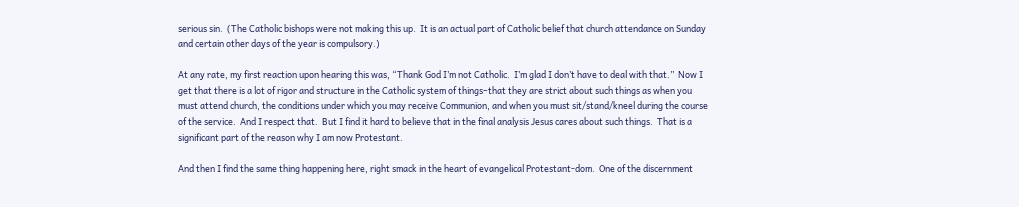serious sin.  (The Catholic bishops were not making this up.  It is an actual part of Catholic belief that church attendance on Sunday and certain other days of the year is compulsory.)

At any rate, my first reaction upon hearing this was, “Thank God I’m not Catholic.  I’m glad I don’t have to deal with that.”  Now I get that there is a lot of rigor and structure in the Catholic system of things–that they are strict about such things as when you must attend church, the conditions under which you may receive Communion, and when you must sit/stand/kneel during the course of the service.  And I respect that.  But I find it hard to believe that in the final analysis Jesus cares about such things.  That is a significant part of the reason why I am now Protestant.

And then I find the same thing happening here, right smack in the heart of evangelical Protestant-dom.  One of the discernment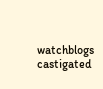watchblogs castigated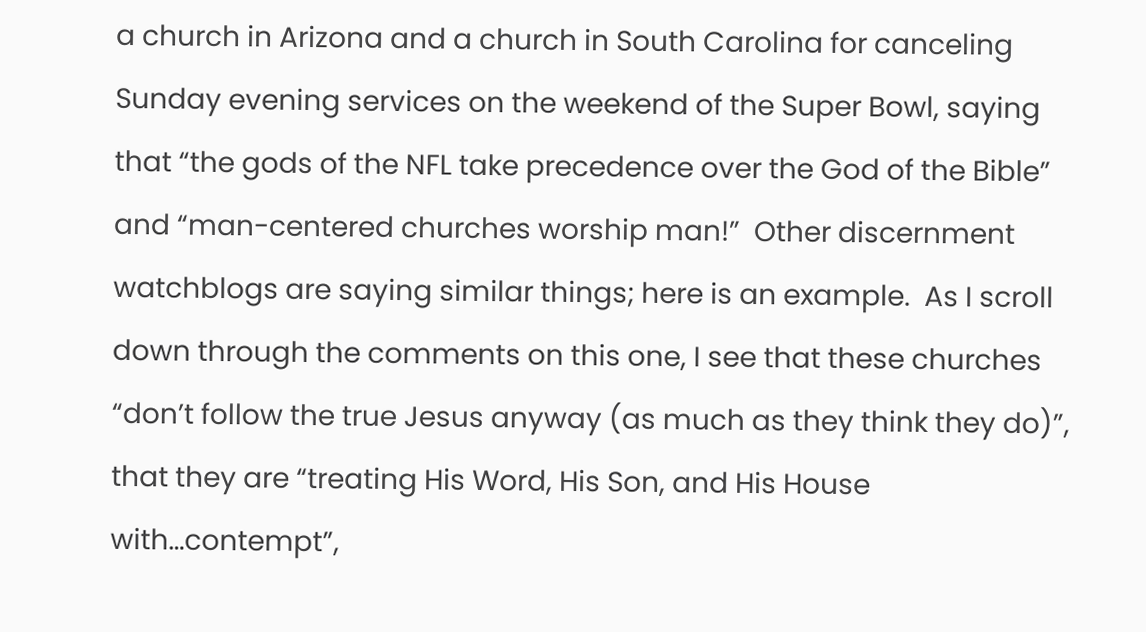a church in Arizona and a church in South Carolina for canceling Sunday evening services on the weekend of the Super Bowl, saying that “the gods of the NFL take precedence over the God of the Bible” and “man-centered churches worship man!”  Other discernment watchblogs are saying similar things; here is an example.  As I scroll down through the comments on this one, I see that these churches “don’t follow the true Jesus anyway (as much as they think they do)”, that they are “treating His Word, His Son, and His House with…contempt”,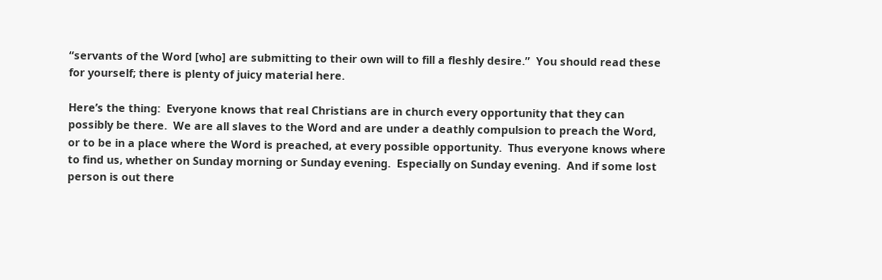“servants of the Word [who] are submitting to their own will to fill a fleshly desire.”  You should read these for yourself; there is plenty of juicy material here.

Here’s the thing:  Everyone knows that real Christians are in church every opportunity that they can possibly be there.  We are all slaves to the Word and are under a deathly compulsion to preach the Word, or to be in a place where the Word is preached, at every possible opportunity.  Thus everyone knows where to find us, whether on Sunday morning or Sunday evening.  Especially on Sunday evening.  And if some lost person is out there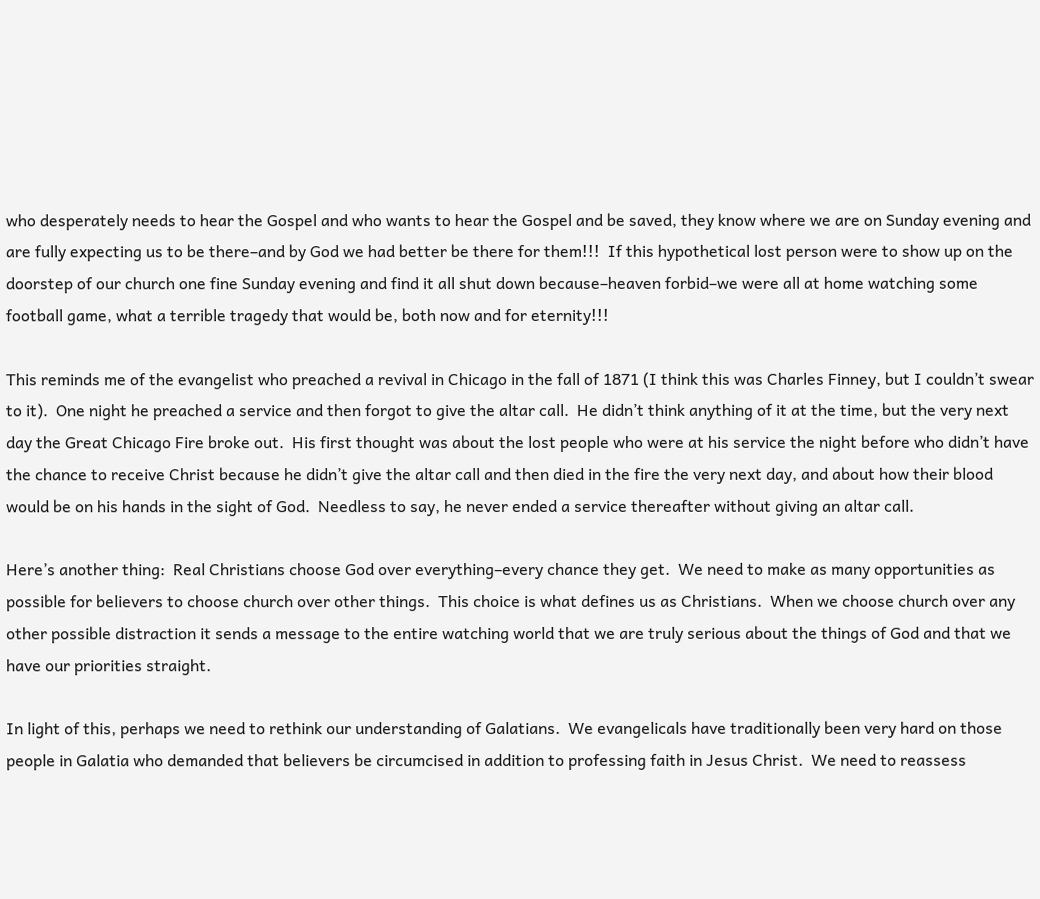who desperately needs to hear the Gospel and who wants to hear the Gospel and be saved, they know where we are on Sunday evening and are fully expecting us to be there–and by God we had better be there for them!!!  If this hypothetical lost person were to show up on the doorstep of our church one fine Sunday evening and find it all shut down because–heaven forbid–we were all at home watching some football game, what a terrible tragedy that would be, both now and for eternity!!!

This reminds me of the evangelist who preached a revival in Chicago in the fall of 1871 (I think this was Charles Finney, but I couldn’t swear to it).  One night he preached a service and then forgot to give the altar call.  He didn’t think anything of it at the time, but the very next day the Great Chicago Fire broke out.  His first thought was about the lost people who were at his service the night before who didn’t have the chance to receive Christ because he didn’t give the altar call and then died in the fire the very next day, and about how their blood would be on his hands in the sight of God.  Needless to say, he never ended a service thereafter without giving an altar call.

Here’s another thing:  Real Christians choose God over everything–every chance they get.  We need to make as many opportunities as possible for believers to choose church over other things.  This choice is what defines us as Christians.  When we choose church over any other possible distraction it sends a message to the entire watching world that we are truly serious about the things of God and that we have our priorities straight.

In light of this, perhaps we need to rethink our understanding of Galatians.  We evangelicals have traditionally been very hard on those people in Galatia who demanded that believers be circumcised in addition to professing faith in Jesus Christ.  We need to reassess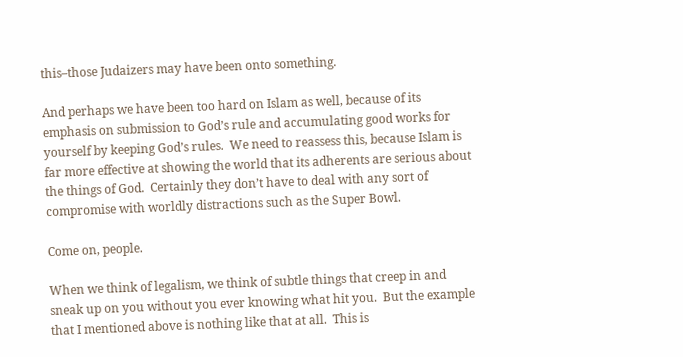this–those Judaizers may have been onto something.

And perhaps we have been too hard on Islam as well, because of its emphasis on submission to God’s rule and accumulating good works for yourself by keeping God’s rules.  We need to reassess this, because Islam is far more effective at showing the world that its adherents are serious about the things of God.  Certainly they don’t have to deal with any sort of compromise with worldly distractions such as the Super Bowl.

Come on, people.

When we think of legalism, we think of subtle things that creep in and sneak up on you without you ever knowing what hit you.  But the example that I mentioned above is nothing like that at all.  This is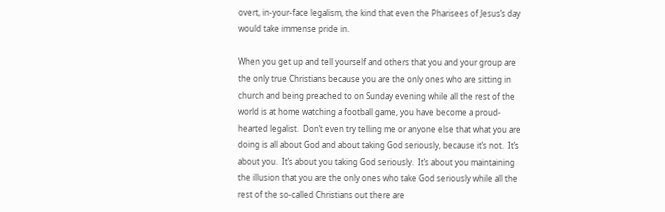overt, in-your-face legalism, the kind that even the Pharisees of Jesus’s day would take immense pride in.

When you get up and tell yourself and others that you and your group are the only true Christians because you are the only ones who are sitting in church and being preached to on Sunday evening while all the rest of the world is at home watching a football game, you have become a proud-hearted legalist.  Don’t even try telling me or anyone else that what you are doing is all about God and about taking God seriously, because it’s not.  It’s about you.  It’s about you taking God seriously.  It’s about you maintaining the illusion that you are the only ones who take God seriously while all the rest of the so-called Christians out there are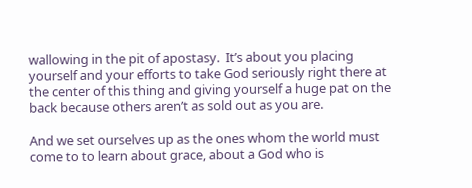wallowing in the pit of apostasy.  It’s about you placing yourself and your efforts to take God seriously right there at the center of this thing and giving yourself a huge pat on the back because others aren’t as sold out as you are.

And we set ourselves up as the ones whom the world must come to to learn about grace, about a God who is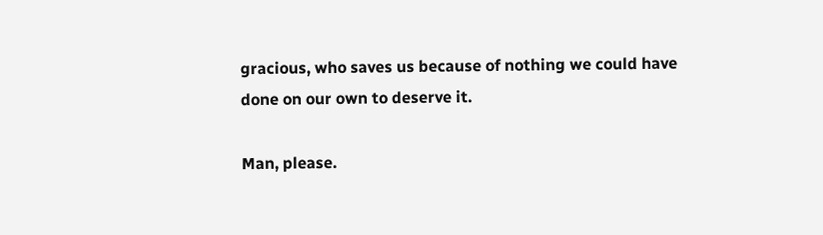gracious, who saves us because of nothing we could have done on our own to deserve it.

Man, please.